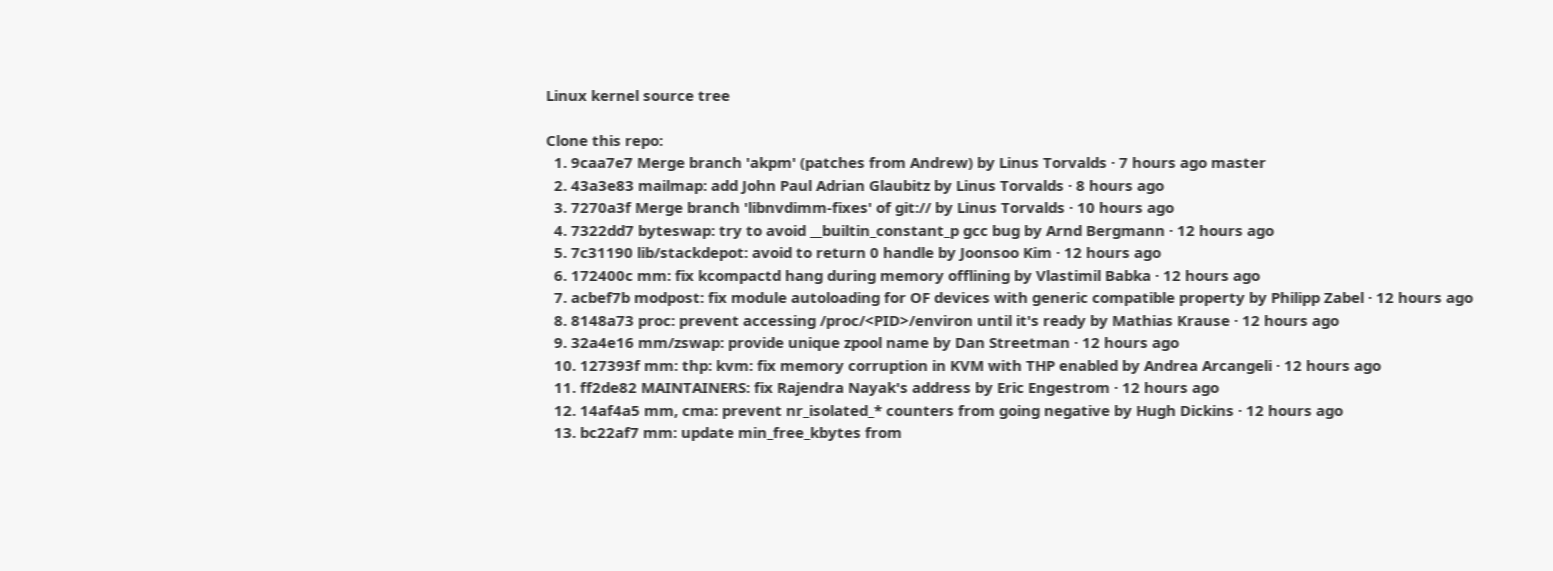Linux kernel source tree

Clone this repo:
  1. 9caa7e7 Merge branch 'akpm' (patches from Andrew) by Linus Torvalds · 7 hours ago master
  2. 43a3e83 mailmap: add John Paul Adrian Glaubitz by Linus Torvalds · 8 hours ago
  3. 7270a3f Merge branch 'libnvdimm-fixes' of git:// by Linus Torvalds · 10 hours ago
  4. 7322dd7 byteswap: try to avoid __builtin_constant_p gcc bug by Arnd Bergmann · 12 hours ago
  5. 7c31190 lib/stackdepot: avoid to return 0 handle by Joonsoo Kim · 12 hours ago
  6. 172400c mm: fix kcompactd hang during memory offlining by Vlastimil Babka · 12 hours ago
  7. acbef7b modpost: fix module autoloading for OF devices with generic compatible property by Philipp Zabel · 12 hours ago
  8. 8148a73 proc: prevent accessing /proc/<PID>/environ until it's ready by Mathias Krause · 12 hours ago
  9. 32a4e16 mm/zswap: provide unique zpool name by Dan Streetman · 12 hours ago
  10. 127393f mm: thp: kvm: fix memory corruption in KVM with THP enabled by Andrea Arcangeli · 12 hours ago
  11. ff2de82 MAINTAINERS: fix Rajendra Nayak's address by Eric Engestrom · 12 hours ago
  12. 14af4a5 mm, cma: prevent nr_isolated_* counters from going negative by Hugh Dickins · 12 hours ago
  13. bc22af7 mm: update min_free_kbytes from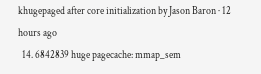khugepaged after core initialization by Jason Baron · 12 hours ago
  14. 6842839 huge pagecache: mmap_sem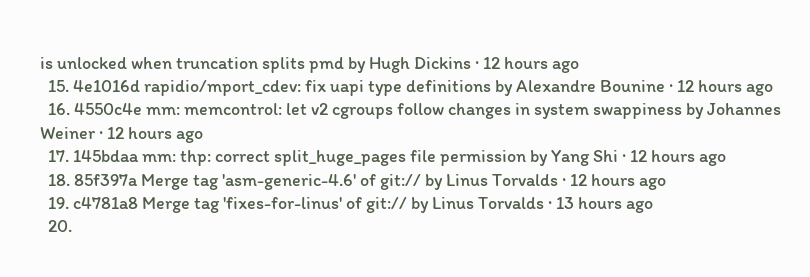is unlocked when truncation splits pmd by Hugh Dickins · 12 hours ago
  15. 4e1016d rapidio/mport_cdev: fix uapi type definitions by Alexandre Bounine · 12 hours ago
  16. 4550c4e mm: memcontrol: let v2 cgroups follow changes in system swappiness by Johannes Weiner · 12 hours ago
  17. 145bdaa mm: thp: correct split_huge_pages file permission by Yang Shi · 12 hours ago
  18. 85f397a Merge tag 'asm-generic-4.6' of git:// by Linus Torvalds · 12 hours ago
  19. c4781a8 Merge tag 'fixes-for-linus' of git:// by Linus Torvalds · 13 hours ago
  20.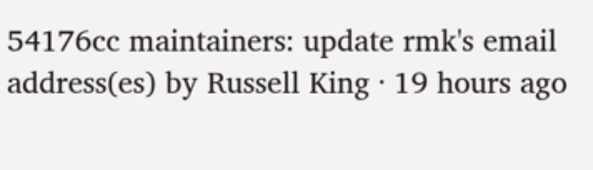54176cc maintainers: update rmk's email address(es) by Russell King · 19 hours ago